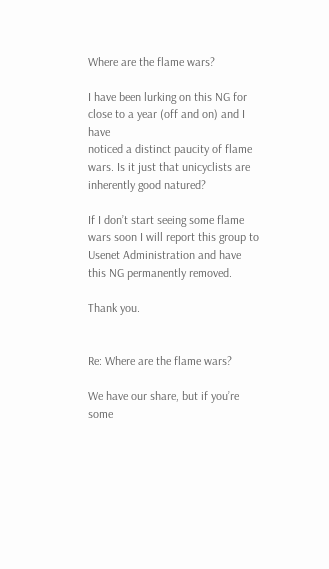Where are the flame wars?

I have been lurking on this NG for close to a year (off and on) and I have
noticed a distinct paucity of flame wars. Is it just that unicyclists are
inherently good natured?

If I don’t start seeing some flame wars soon I will report this group to
Usenet Administration and have this NG permanently removed.

Thank you.


Re: Where are the flame wars?

We have our share, but if you’re some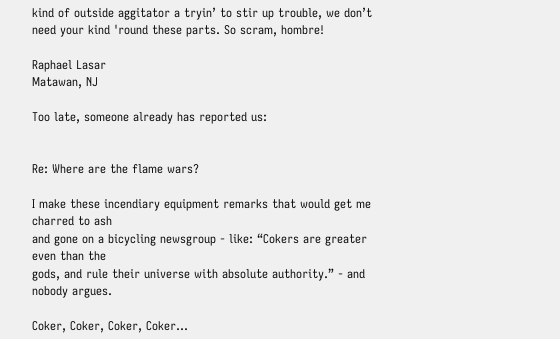kind of outside aggitator a tryin’ to stir up trouble, we don’t need your kind 'round these parts. So scram, hombre!

Raphael Lasar
Matawan, NJ

Too late, someone already has reported us:


Re: Where are the flame wars?

I make these incendiary equipment remarks that would get me charred to ash
and gone on a bicycling newsgroup - like: “Cokers are greater even than the
gods, and rule their universe with absolute authority.” - and nobody argues.

Coker, Coker, Coker, Coker…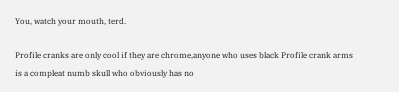You, watch your mouth, terd.

Profile cranks are only cool if they are chrome,anyone who uses black Profile crank arms is a compleat numb skull who obviously has no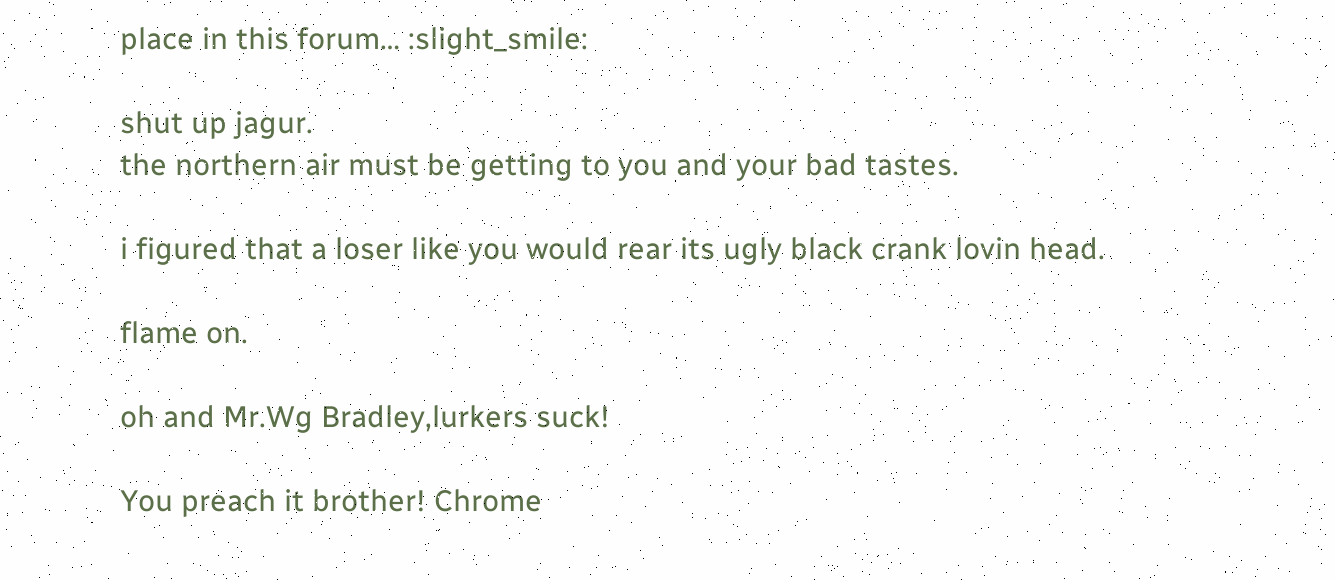place in this forum… :slight_smile:

shut up jagur.
the northern air must be getting to you and your bad tastes.

i figured that a loser like you would rear its ugly black crank lovin head.

flame on.

oh and Mr.Wg Bradley,lurkers suck!

You preach it brother! Chrome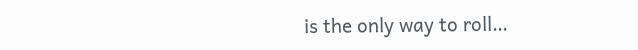is the only way to roll…